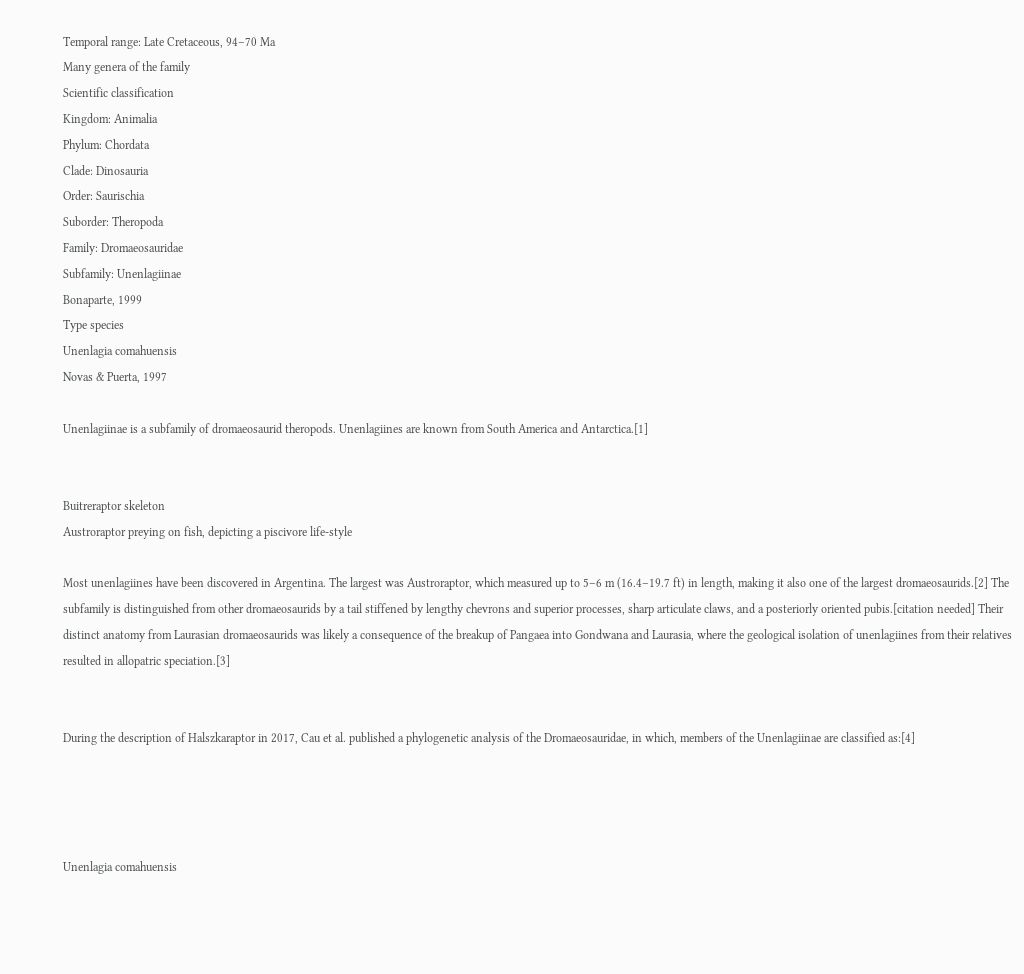Temporal range: Late Cretaceous, 94–70 Ma
Many genera of the family
Scientific classification
Kingdom: Animalia
Phylum: Chordata
Clade: Dinosauria
Order: Saurischia
Suborder: Theropoda
Family: Dromaeosauridae
Subfamily: Unenlagiinae
Bonaparte, 1999
Type species
Unenlagia comahuensis
Novas & Puerta, 1997

Unenlagiinae is a subfamily of dromaeosaurid theropods. Unenlagiines are known from South America and Antarctica.[1]


Buitreraptor skeleton
Austroraptor preying on fish, depicting a piscivore life-style

Most unenlagiines have been discovered in Argentina. The largest was Austroraptor, which measured up to 5–6 m (16.4–19.7 ft) in length, making it also one of the largest dromaeosaurids.[2] The subfamily is distinguished from other dromaeosaurids by a tail stiffened by lengthy chevrons and superior processes, sharp articulate claws, and a posteriorly oriented pubis.[citation needed] Their distinct anatomy from Laurasian dromaeosaurids was likely a consequence of the breakup of Pangaea into Gondwana and Laurasia, where the geological isolation of unenlagiines from their relatives resulted in allopatric speciation.[3]


During the description of Halszkaraptor in 2017, Cau et al. published a phylogenetic analysis of the Dromaeosauridae, in which, members of the Unenlagiinae are classified as:[4]




Unenlagia comahuensis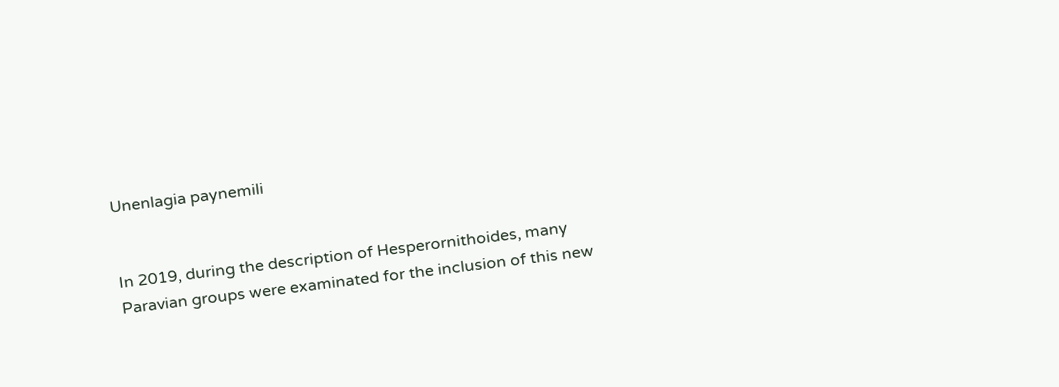Unenlagia paynemili


In 2019, during the description of Hesperornithoides, many Paravian groups were examinated for the inclusion of this new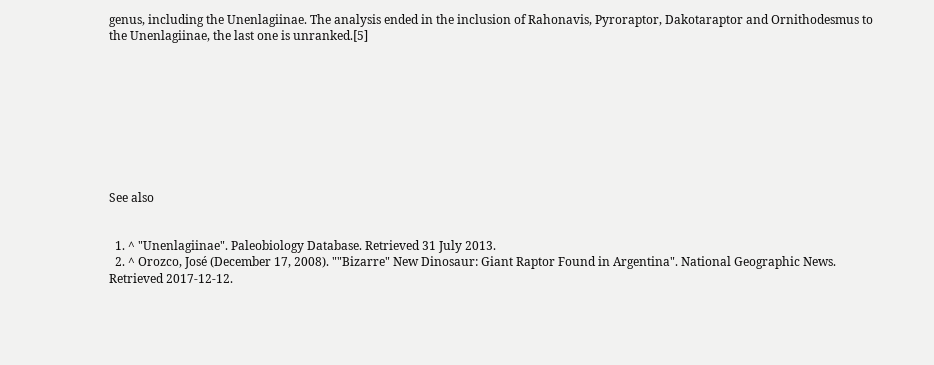genus, including the Unenlagiinae. The analysis ended in the inclusion of Rahonavis, Pyroraptor, Dakotaraptor and Ornithodesmus to the Unenlagiinae, the last one is unranked.[5]









See also


  1. ^ "Unenlagiinae". Paleobiology Database. Retrieved 31 July 2013.
  2. ^ Orozco, José (December 17, 2008). ""Bizarre" New Dinosaur: Giant Raptor Found in Argentina". National Geographic News. Retrieved 2017-12-12.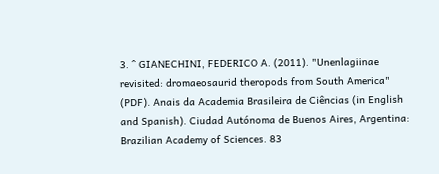3. ^ GIANECHINI, FEDERICO A. (2011). "Unenlagiinae revisited: dromaeosaurid theropods from South America" (PDF). Anais da Academia Brasileira de Ciências (in English and Spanish). Ciudad Autónoma de Buenos Aires, Argentina: Brazilian Academy of Sciences. 83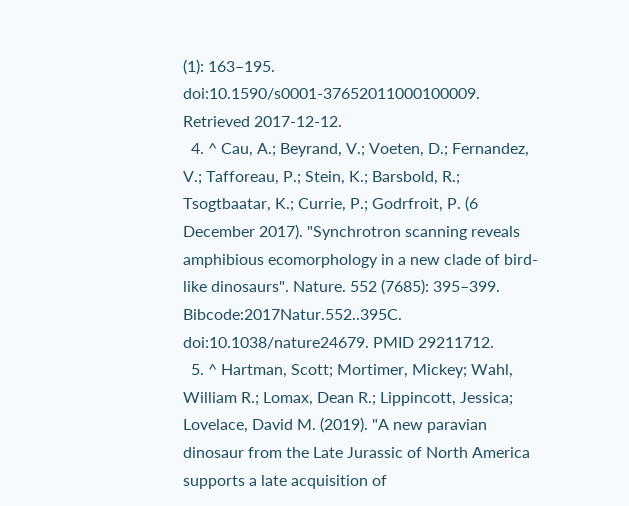(1): 163–195. doi:10.1590/s0001-37652011000100009. Retrieved 2017-12-12.
  4. ^ Cau, A.; Beyrand, V.; Voeten, D.; Fernandez, V.; Tafforeau, P.; Stein, K.; Barsbold, R.; Tsogtbaatar, K.; Currie, P.; Godrfroit, P. (6 December 2017). "Synchrotron scanning reveals amphibious ecomorphology in a new clade of bird-like dinosaurs". Nature. 552 (7685): 395–399. Bibcode:2017Natur.552..395C. doi:10.1038/nature24679. PMID 29211712.
  5. ^ Hartman, Scott; Mortimer, Mickey; Wahl, William R.; Lomax, Dean R.; Lippincott, Jessica; Lovelace, David M. (2019). "A new paravian dinosaur from the Late Jurassic of North America supports a late acquisition of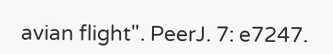avian flight". PeerJ. 7: e7247.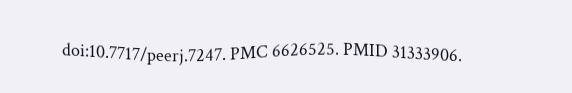doi:10.7717/peerj.7247. PMC 6626525. PMID 31333906.